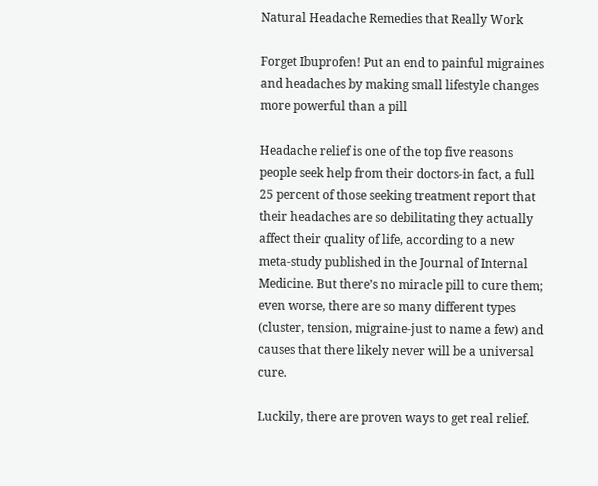Natural Headache Remedies that Really Work

Forget Ibuprofen! Put an end to painful migraines and headaches by making small lifestyle changes more powerful than a pill

Headache relief is one of the top five reasons people seek help from their doctors-in fact, a full 25 percent of those seeking treatment report that their headaches are so debilitating they actually affect their quality of life, according to a new meta-study published in the Journal of Internal Medicine. But there’s no miracle pill to cure them; even worse, there are so many different types (cluster, tension, migraine-just to name a few) and causes that there likely never will be a universal cure.

Luckily, there are proven ways to get real relief.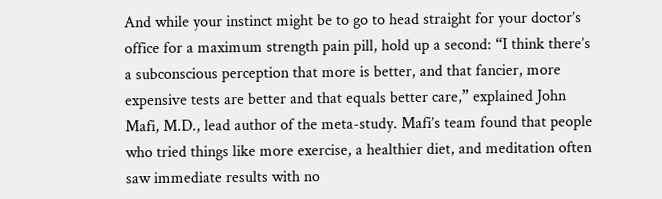And while your instinct might be to go to head straight for your doctor’s office for a maximum strength pain pill, hold up a second: “I think there’s a subconscious perception that more is better, and that fancier, more expensive tests are better and that equals better care,” explained John Mafi, M.D., lead author of the meta-study. Mafi’s team found that people who tried things like more exercise, a healthier diet, and meditation often saw immediate results with no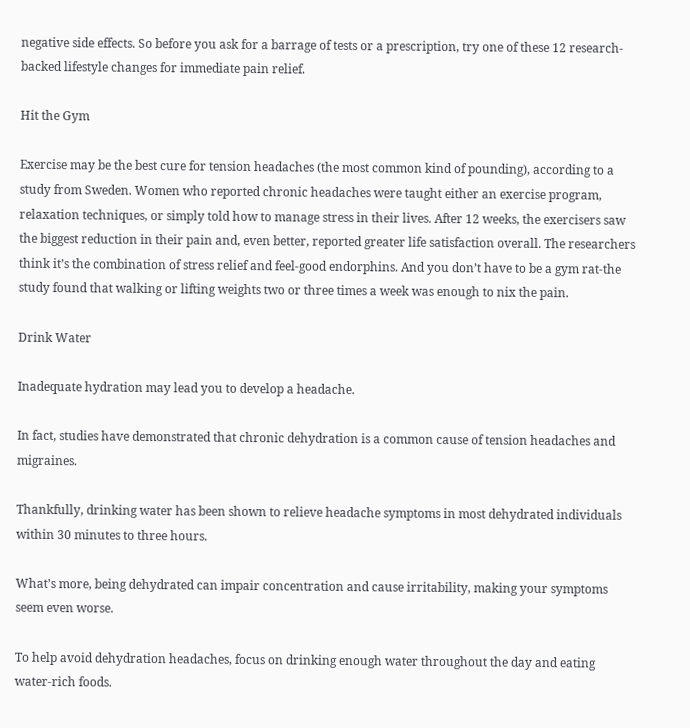negative side effects. So before you ask for a barrage of tests or a prescription, try one of these 12 research-backed lifestyle changes for immediate pain relief.

Hit the Gym

Exercise may be the best cure for tension headaches (the most common kind of pounding), according to a study from Sweden. Women who reported chronic headaches were taught either an exercise program, relaxation techniques, or simply told how to manage stress in their lives. After 12 weeks, the exercisers saw the biggest reduction in their pain and, even better, reported greater life satisfaction overall. The researchers think it’s the combination of stress relief and feel-good endorphins. And you don’t have to be a gym rat-the study found that walking or lifting weights two or three times a week was enough to nix the pain.

Drink Water

Inadequate hydration may lead you to develop a headache.

In fact, studies have demonstrated that chronic dehydration is a common cause of tension headaches and migraines.

Thankfully, drinking water has been shown to relieve headache symptoms in most dehydrated individuals within 30 minutes to three hours.

What’s more, being dehydrated can impair concentration and cause irritability, making your symptoms seem even worse.

To help avoid dehydration headaches, focus on drinking enough water throughout the day and eating water-rich foods.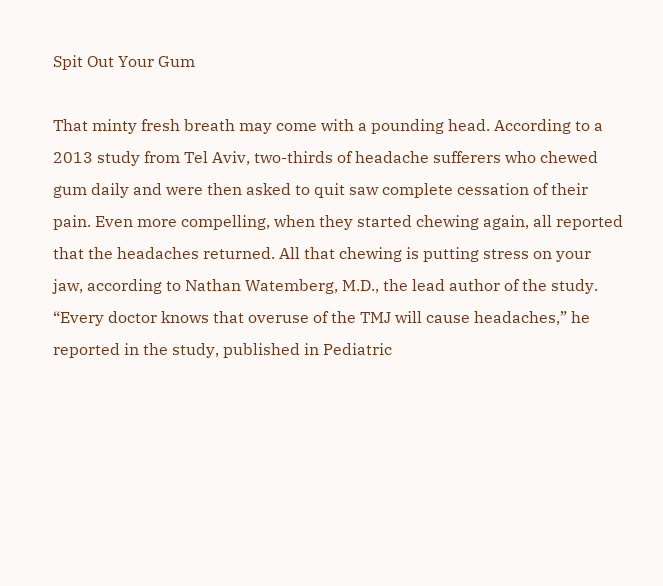Spit Out Your Gum

That minty fresh breath may come with a pounding head. According to a 2013 study from Tel Aviv, two-thirds of headache sufferers who chewed gum daily and were then asked to quit saw complete cessation of their pain. Even more compelling, when they started chewing again, all reported that the headaches returned. All that chewing is putting stress on your jaw, according to Nathan Watemberg, M.D., the lead author of the study. “Every doctor knows that overuse of the TMJ will cause headaches,” he reported in the study, published in Pediatric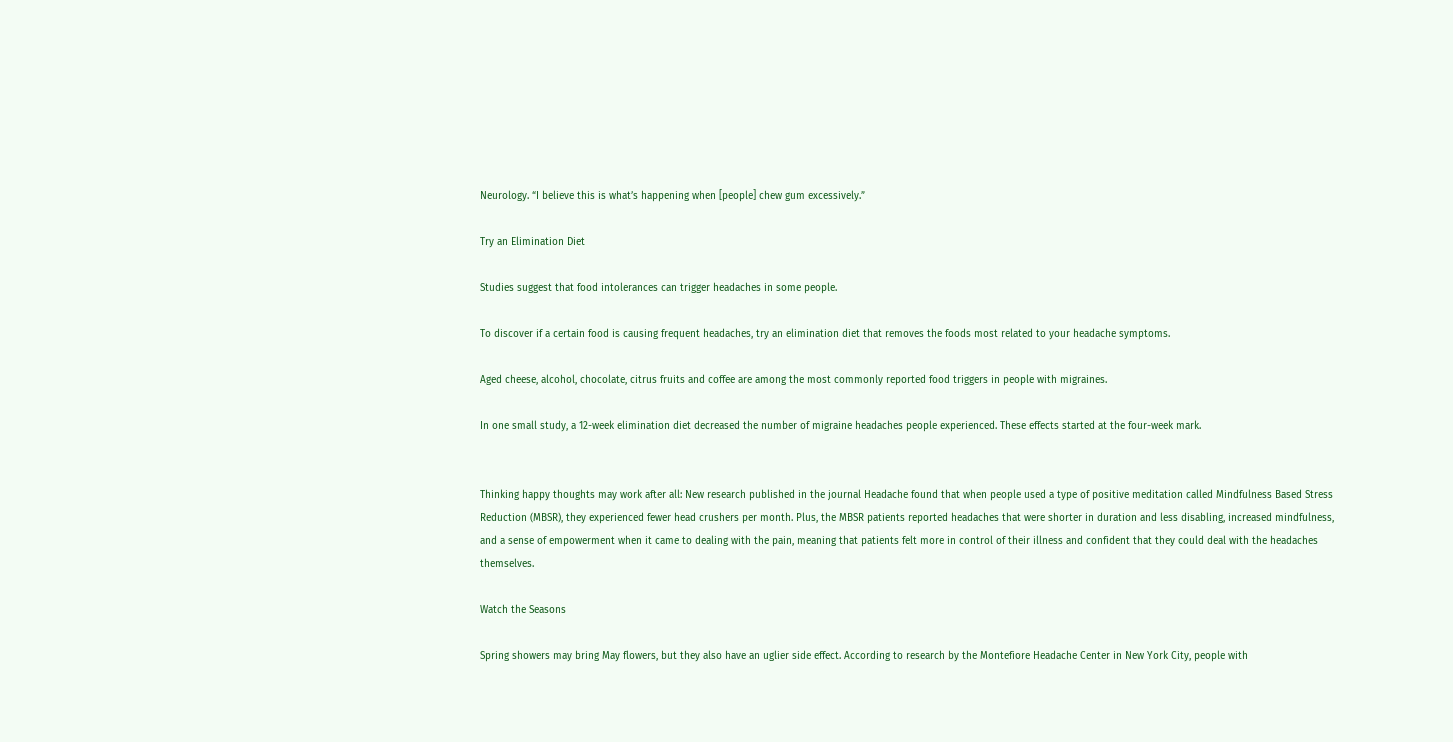Neurology. “I believe this is what’s happening when [people] chew gum excessively.”

Try an Elimination Diet

Studies suggest that food intolerances can trigger headaches in some people.

To discover if a certain food is causing frequent headaches, try an elimination diet that removes the foods most related to your headache symptoms.

Aged cheese, alcohol, chocolate, citrus fruits and coffee are among the most commonly reported food triggers in people with migraines.

In one small study, a 12-week elimination diet decreased the number of migraine headaches people experienced. These effects started at the four-week mark.


Thinking happy thoughts may work after all: New research published in the journal Headache found that when people used a type of positive meditation called Mindfulness Based Stress Reduction (MBSR), they experienced fewer head crushers per month. Plus, the MBSR patients reported headaches that were shorter in duration and less disabling, increased mindfulness, and a sense of empowerment when it came to dealing with the pain, meaning that patients felt more in control of their illness and confident that they could deal with the headaches themselves.

Watch the Seasons

Spring showers may bring May flowers, but they also have an uglier side effect. According to research by the Montefiore Headache Center in New York City, people with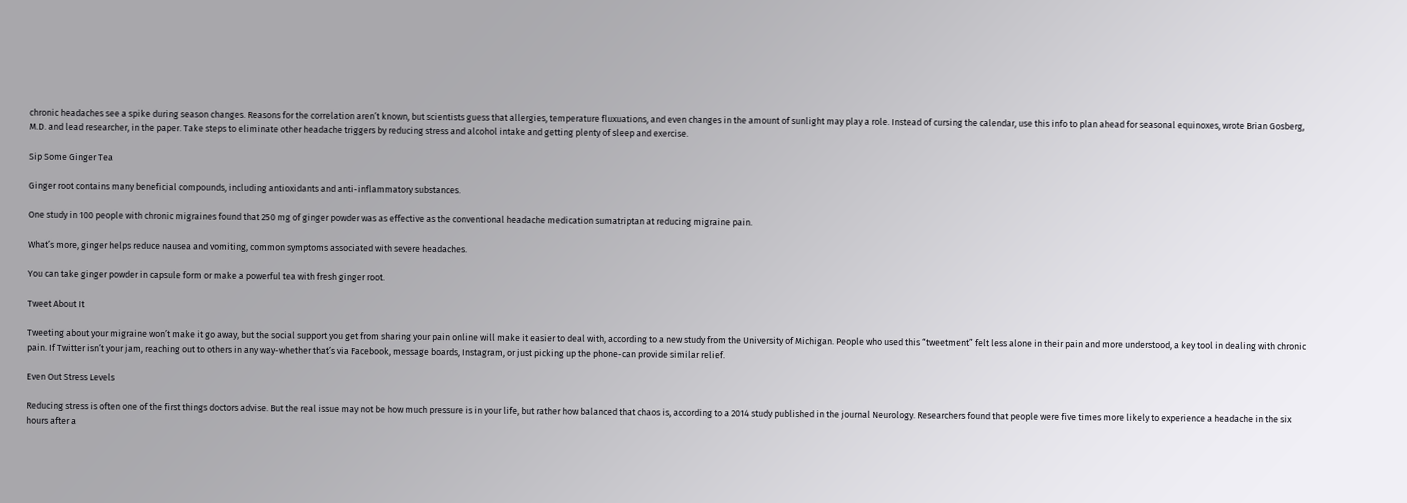chronic headaches see a spike during season changes. Reasons for the correlation aren’t known, but scientists guess that allergies, temperature fluxuations, and even changes in the amount of sunlight may play a role. Instead of cursing the calendar, use this info to plan ahead for seasonal equinoxes, wrote Brian Gosberg, M.D. and lead researcher, in the paper. Take steps to eliminate other headache triggers by reducing stress and alcohol intake and getting plenty of sleep and exercise.

Sip Some Ginger Tea

Ginger root contains many beneficial compounds, including antioxidants and anti-inflammatory substances.

One study in 100 people with chronic migraines found that 250 mg of ginger powder was as effective as the conventional headache medication sumatriptan at reducing migraine pain.

What’s more, ginger helps reduce nausea and vomiting, common symptoms associated with severe headaches.

You can take ginger powder in capsule form or make a powerful tea with fresh ginger root.

Tweet About It

Tweeting about your migraine won’t make it go away, but the social support you get from sharing your pain online will make it easier to deal with, according to a new study from the University of Michigan. People who used this “tweetment” felt less alone in their pain and more understood, a key tool in dealing with chronic pain. If Twitter isn’t your jam, reaching out to others in any way-whether that’s via Facebook, message boards, Instagram, or just picking up the phone-can provide similar relief.

Even Out Stress Levels

Reducing stress is often one of the first things doctors advise. But the real issue may not be how much pressure is in your life, but rather how balanced that chaos is, according to a 2014 study published in the journal Neurology. Researchers found that people were five times more likely to experience a headache in the six hours after a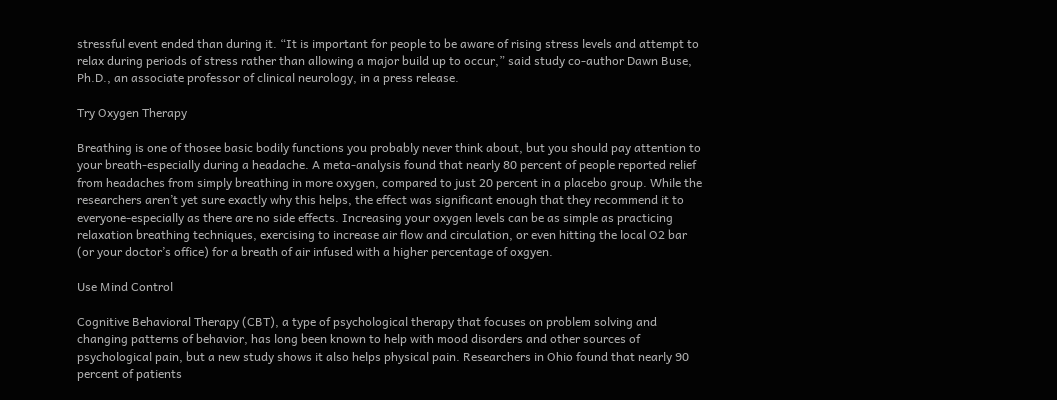stressful event ended than during it. “It is important for people to be aware of rising stress levels and attempt to relax during periods of stress rather than allowing a major build up to occur,” said study co-author Dawn Buse, Ph.D., an associate professor of clinical neurology, in a press release.

Try Oxygen Therapy

Breathing is one of thosee basic bodily functions you probably never think about, but you should pay attention to your breath-especially during a headache. A meta-analysis found that nearly 80 percent of people reported relief from headaches from simply breathing in more oxygen, compared to just 20 percent in a placebo group. While the researchers aren’t yet sure exactly why this helps, the effect was significant enough that they recommend it to everyone-especially as there are no side effects. Increasing your oxygen levels can be as simple as practicing relaxation breathing techniques, exercising to increase air flow and circulation, or even hitting the local O2 bar (or your doctor’s office) for a breath of air infused with a higher percentage of oxgyen.

Use Mind Control

Cognitive Behavioral Therapy (CBT), a type of psychological therapy that focuses on problem solving and changing patterns of behavior, has long been known to help with mood disorders and other sources of psychological pain, but a new study shows it also helps physical pain. Researchers in Ohio found that nearly 90 percent of patients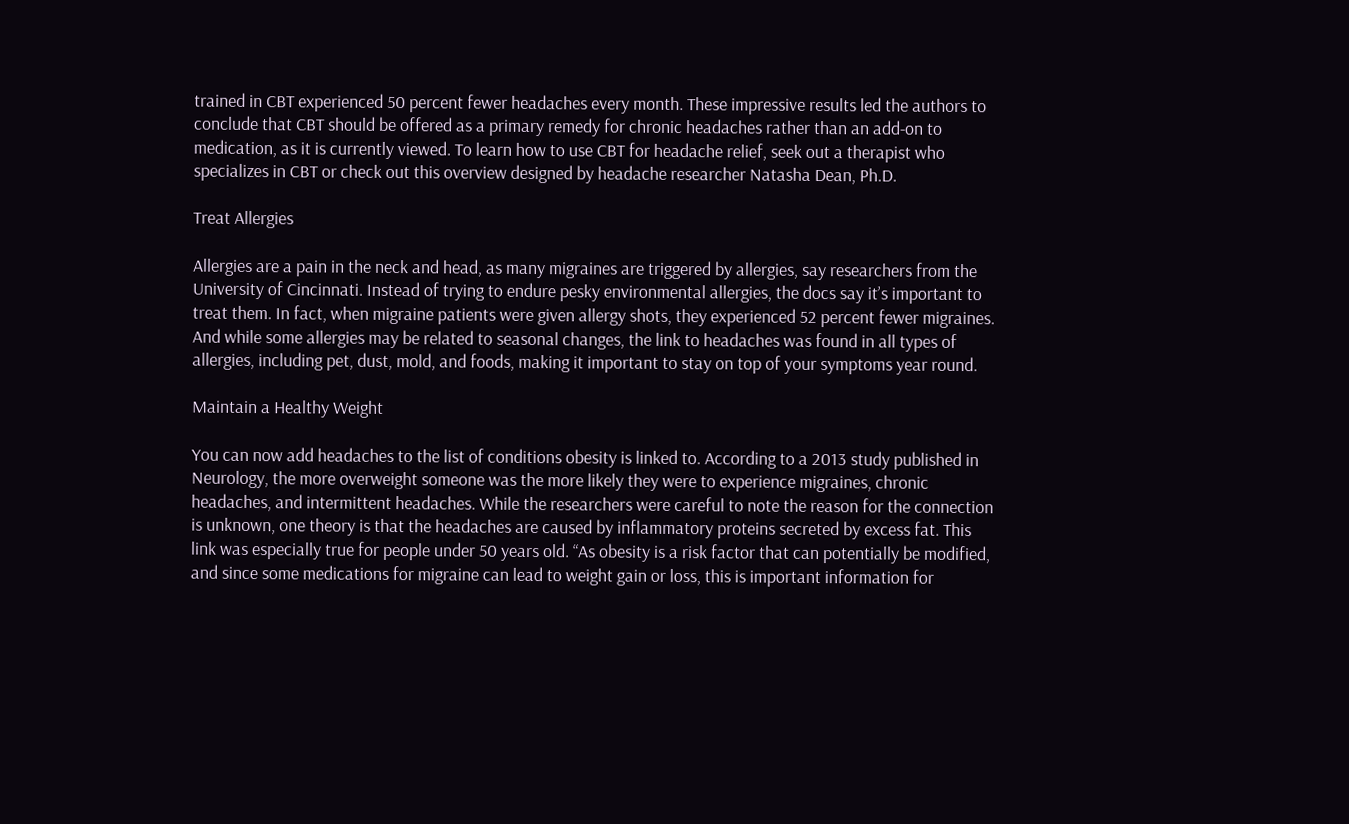trained in CBT experienced 50 percent fewer headaches every month. These impressive results led the authors to conclude that CBT should be offered as a primary remedy for chronic headaches rather than an add-on to medication, as it is currently viewed. To learn how to use CBT for headache relief, seek out a therapist who specializes in CBT or check out this overview designed by headache researcher Natasha Dean, Ph.D.

Treat Allergies

Allergies are a pain in the neck and head, as many migraines are triggered by allergies, say researchers from the University of Cincinnati. Instead of trying to endure pesky environmental allergies, the docs say it’s important to treat them. In fact, when migraine patients were given allergy shots, they experienced 52 percent fewer migraines. And while some allergies may be related to seasonal changes, the link to headaches was found in all types of allergies, including pet, dust, mold, and foods, making it important to stay on top of your symptoms year round.

Maintain a Healthy Weight

You can now add headaches to the list of conditions obesity is linked to. According to a 2013 study published in Neurology, the more overweight someone was the more likely they were to experience migraines, chronic headaches, and intermittent headaches. While the researchers were careful to note the reason for the connection is unknown, one theory is that the headaches are caused by inflammatory proteins secreted by excess fat. This link was especially true for people under 50 years old. “As obesity is a risk factor that can potentially be modified, and since some medications for migraine can lead to weight gain or loss, this is important information for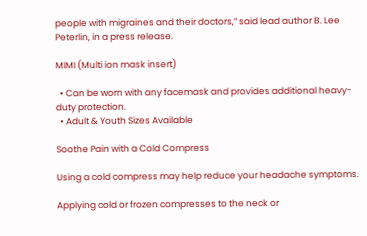people with migraines and their doctors,” said lead author B. Lee Peterlin, in a press release.

MIMI (Multi ion mask insert)

  • Can be worn with any facemask and provides additional heavy-duty protection.
  • Adult & Youth Sizes Available

Soothe Pain with a Cold Compress

Using a cold compress may help reduce your headache symptoms.

Applying cold or frozen compresses to the neck or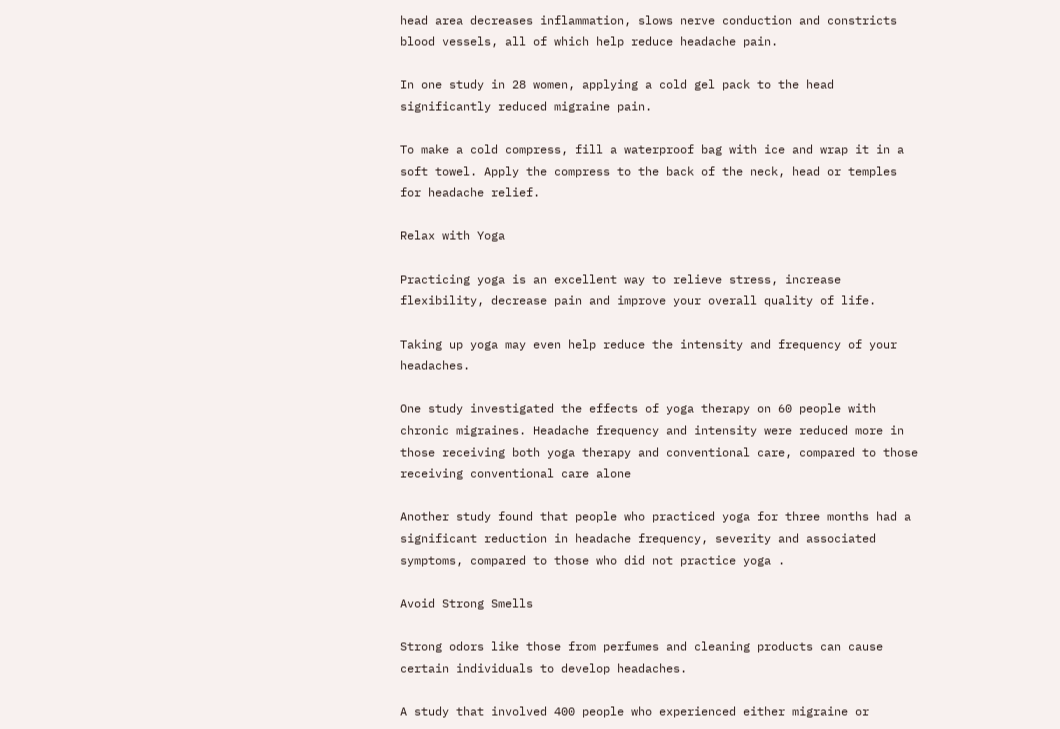head area decreases inflammation, slows nerve conduction and constricts blood vessels, all of which help reduce headache pain.

In one study in 28 women, applying a cold gel pack to the head significantly reduced migraine pain.

To make a cold compress, fill a waterproof bag with ice and wrap it in a soft towel. Apply the compress to the back of the neck, head or temples for headache relief.

Relax with Yoga

Practicing yoga is an excellent way to relieve stress, increase flexibility, decrease pain and improve your overall quality of life.

Taking up yoga may even help reduce the intensity and frequency of your headaches.

One study investigated the effects of yoga therapy on 60 people with chronic migraines. Headache frequency and intensity were reduced more in those receiving both yoga therapy and conventional care, compared to those receiving conventional care alone

Another study found that people who practiced yoga for three months had a significant reduction in headache frequency, severity and associated symptoms, compared to those who did not practice yoga .

Avoid Strong Smells

Strong odors like those from perfumes and cleaning products can cause certain individuals to develop headaches.

A study that involved 400 people who experienced either migraine or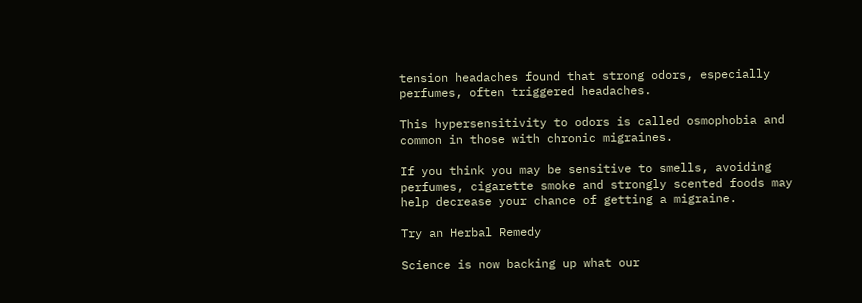tension headaches found that strong odors, especially perfumes, often triggered headaches.

This hypersensitivity to odors is called osmophobia and common in those with chronic migraines.

If you think you may be sensitive to smells, avoiding perfumes, cigarette smoke and strongly scented foods may help decrease your chance of getting a migraine.

Try an Herbal Remedy

Science is now backing up what our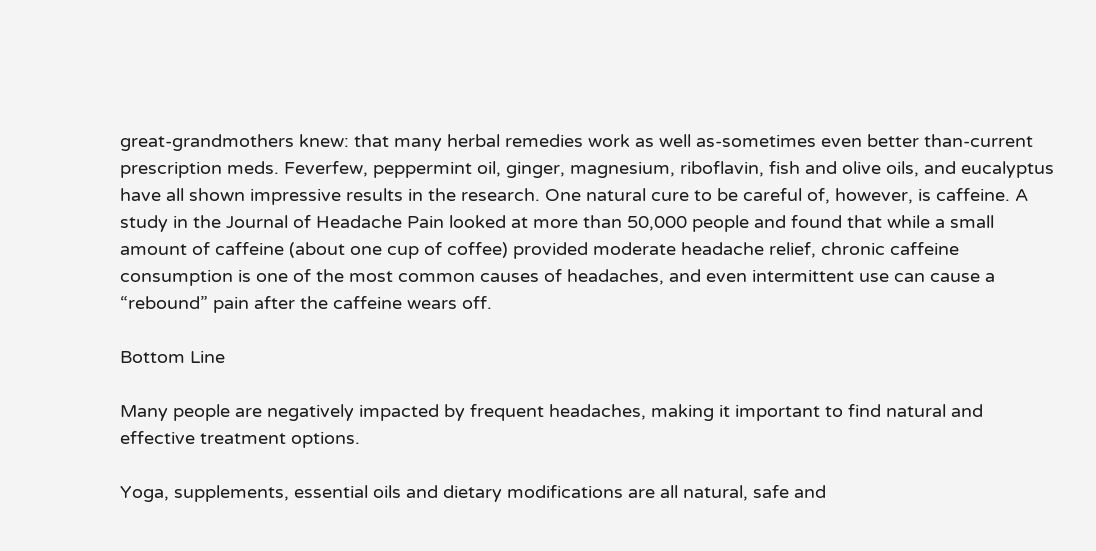great-grandmothers knew: that many herbal remedies work as well as-sometimes even better than-current prescription meds. Feverfew, peppermint oil, ginger, magnesium, riboflavin, fish and olive oils, and eucalyptus have all shown impressive results in the research. One natural cure to be careful of, however, is caffeine. A study in the Journal of Headache Pain looked at more than 50,000 people and found that while a small amount of caffeine (about one cup of coffee) provided moderate headache relief, chronic caffeine consumption is one of the most common causes of headaches, and even intermittent use can cause a “rebound” pain after the caffeine wears off.

Bottom Line

Many people are negatively impacted by frequent headaches, making it important to find natural and effective treatment options.

Yoga, supplements, essential oils and dietary modifications are all natural, safe and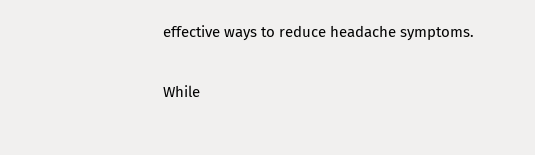effective ways to reduce headache symptoms.

While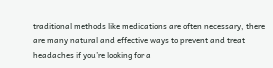traditional methods like medications are often necessary, there are many natural and effective ways to prevent and treat headaches if you’re looking for a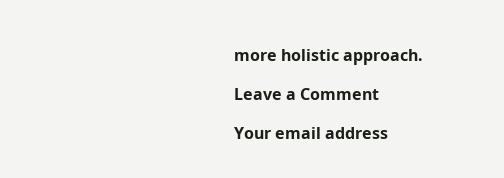more holistic approach.

Leave a Comment

Your email address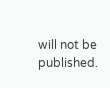will not be published.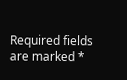Required fields are marked *